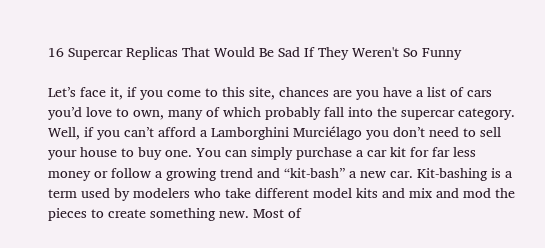16 Supercar Replicas That Would Be Sad If They Weren't So Funny

Let’s face it, if you come to this site, chances are you have a list of cars you’d love to own, many of which probably fall into the supercar category. Well, if you can’t afford a Lamborghini Murciélago you don’t need to sell your house to buy one. You can simply purchase a car kit for far less money or follow a growing trend and “kit-bash” a new car. Kit-bashing is a term used by modelers who take different model kits and mix and mod the pieces to create something new. Most of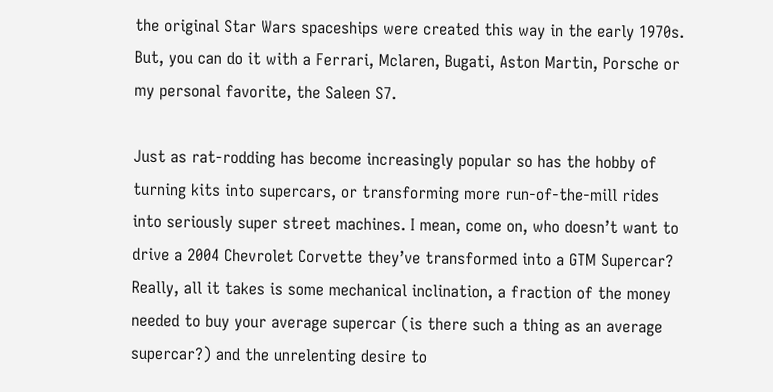the original Star Wars spaceships were created this way in the early 1970s. But, you can do it with a Ferrari, Mclaren, Bugati, Aston Martin, Porsche or my personal favorite, the Saleen S7.

Just as rat-rodding has become increasingly popular so has the hobby of turning kits into supercars, or transforming more run-of-the-mill rides into seriously super street machines. I mean, come on, who doesn’t want to drive a 2004 Chevrolet Corvette they’ve transformed into a GTM Supercar? Really, all it takes is some mechanical inclination, a fraction of the money needed to buy your average supercar (is there such a thing as an average supercar?) and the unrelenting desire to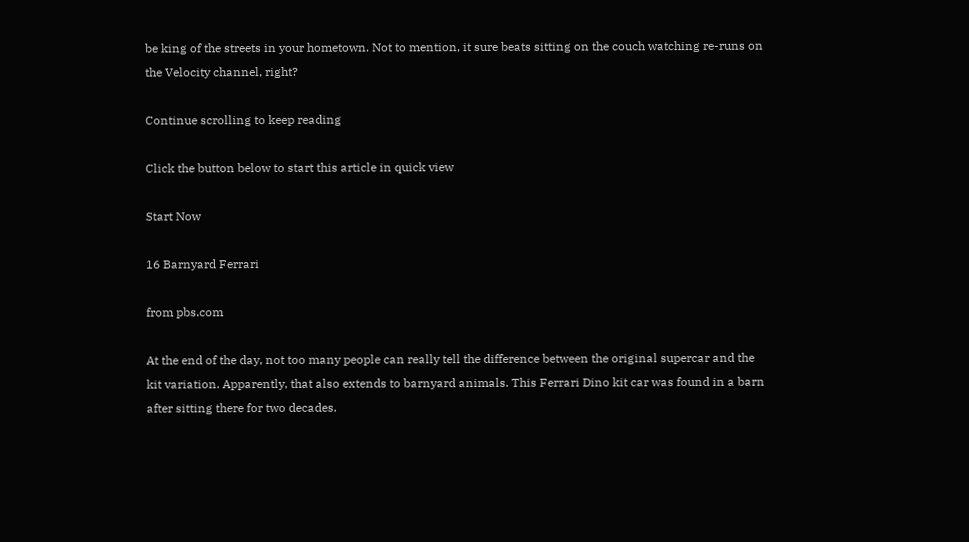be king of the streets in your hometown. Not to mention, it sure beats sitting on the couch watching re-runs on the Velocity channel, right?

Continue scrolling to keep reading

Click the button below to start this article in quick view

Start Now

16 Barnyard Ferrari

from pbs.com

At the end of the day, not too many people can really tell the difference between the original supercar and the kit variation. Apparently, that also extends to barnyard animals. This Ferrari Dino kit car was found in a barn after sitting there for two decades.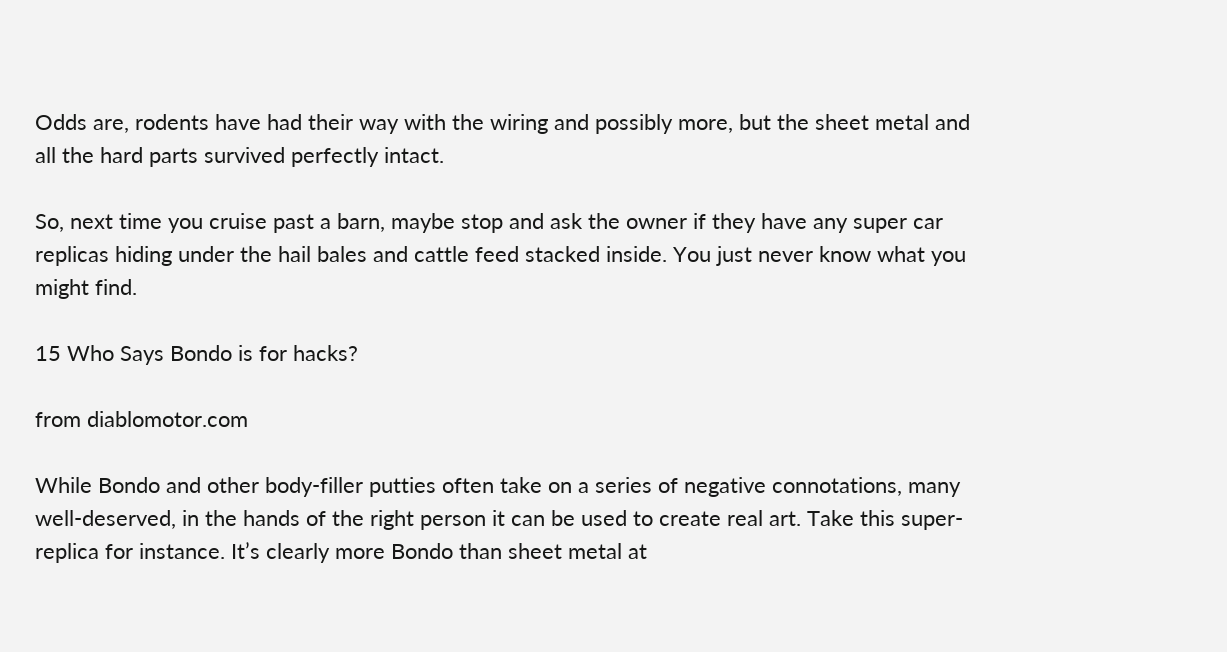Odds are, rodents have had their way with the wiring and possibly more, but the sheet metal and all the hard parts survived perfectly intact.

So, next time you cruise past a barn, maybe stop and ask the owner if they have any super car replicas hiding under the hail bales and cattle feed stacked inside. You just never know what you might find.

15 Who Says Bondo is for hacks?

from diablomotor.com

While Bondo and other body-filler putties often take on a series of negative connotations, many well-deserved, in the hands of the right person it can be used to create real art. Take this super-replica for instance. It’s clearly more Bondo than sheet metal at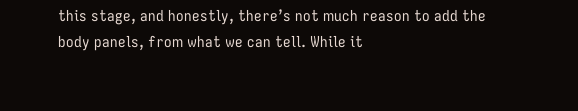this stage, and honestly, there’s not much reason to add the body panels, from what we can tell. While it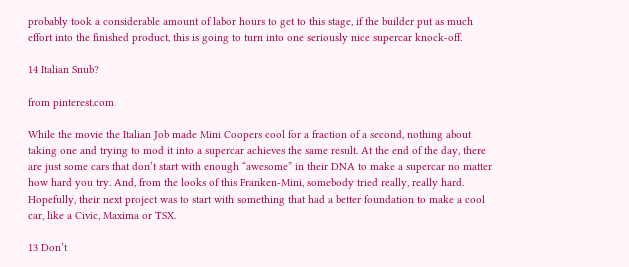probably took a considerable amount of labor hours to get to this stage, if the builder put as much effort into the finished product, this is going to turn into one seriously nice supercar knock-off.

14 Italian Snub?

from pinterest.com

While the movie the Italian Job made Mini Coopers cool for a fraction of a second, nothing about taking one and trying to mod it into a supercar achieves the same result. At the end of the day, there are just some cars that don’t start with enough “awesome” in their DNA to make a supercar no matter how hard you try. And, from the looks of this Franken-Mini, somebody tried really, really hard. Hopefully, their next project was to start with something that had a better foundation to make a cool car, like a Civic, Maxima or TSX.

13 Don’t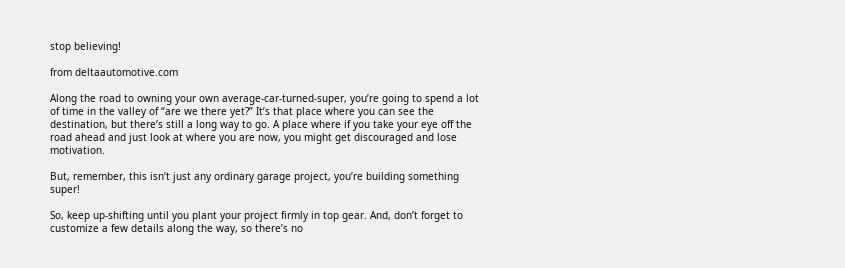stop believing!

from deltaautomotive.com

Along the road to owning your own average-car-turned-super, you’re going to spend a lot of time in the valley of “are we there yet?” It’s that place where you can see the destination, but there’s still a long way to go. A place where if you take your eye off the road ahead and just look at where you are now, you might get discouraged and lose motivation.

But, remember, this isn’t just any ordinary garage project, you’re building something super!

So, keep up-shifting until you plant your project firmly in top gear. And, don’t forget to customize a few details along the way, so there’s no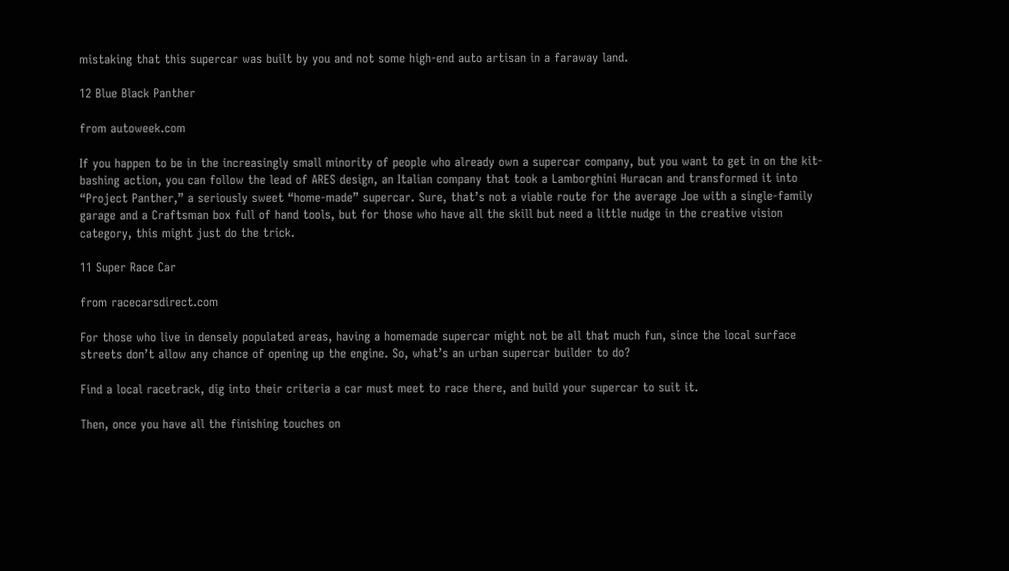mistaking that this supercar was built by you and not some high-end auto artisan in a faraway land.

12 Blue Black Panther

from autoweek.com

If you happen to be in the increasingly small minority of people who already own a supercar company, but you want to get in on the kit-bashing action, you can follow the lead of ARES design, an Italian company that took a Lamborghini Huracan and transformed it into “Project Panther,” a seriously sweet “home-made” supercar. Sure, that’s not a viable route for the average Joe with a single-family garage and a Craftsman box full of hand tools, but for those who have all the skill but need a little nudge in the creative vision category, this might just do the trick.

11 Super Race Car

from racecarsdirect.com

For those who live in densely populated areas, having a homemade supercar might not be all that much fun, since the local surface streets don’t allow any chance of opening up the engine. So, what’s an urban supercar builder to do?

Find a local racetrack, dig into their criteria a car must meet to race there, and build your supercar to suit it.

Then, once you have all the finishing touches on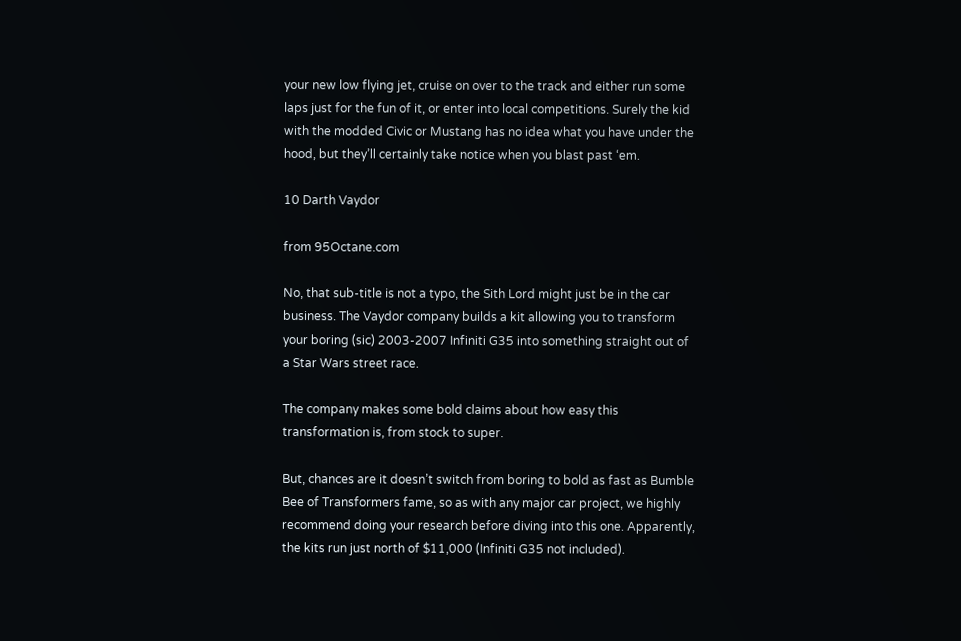your new low flying jet, cruise on over to the track and either run some laps just for the fun of it, or enter into local competitions. Surely the kid with the modded Civic or Mustang has no idea what you have under the hood, but they’ll certainly take notice when you blast past ‘em.

10 Darth Vaydor

from 95Octane.com

No, that sub-title is not a typo, the Sith Lord might just be in the car business. The Vaydor company builds a kit allowing you to transform your boring (sic) 2003-2007 Infiniti G35 into something straight out of a Star Wars street race.

The company makes some bold claims about how easy this transformation is, from stock to super.

But, chances are it doesn’t switch from boring to bold as fast as Bumble Bee of Transformers fame, so as with any major car project, we highly recommend doing your research before diving into this one. Apparently, the kits run just north of $11,000 (Infiniti G35 not included).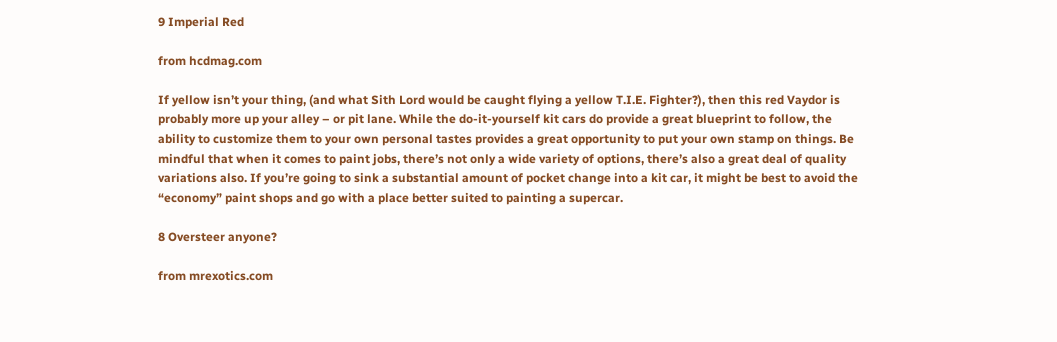9 Imperial Red

from hcdmag.com

If yellow isn’t your thing, (and what Sith Lord would be caught flying a yellow T.I.E. Fighter?), then this red Vaydor is probably more up your alley – or pit lane. While the do-it-yourself kit cars do provide a great blueprint to follow, the ability to customize them to your own personal tastes provides a great opportunity to put your own stamp on things. Be mindful that when it comes to paint jobs, there’s not only a wide variety of options, there’s also a great deal of quality variations also. If you’re going to sink a substantial amount of pocket change into a kit car, it might be best to avoid the “economy” paint shops and go with a place better suited to painting a supercar.

8 Oversteer anyone?

from mrexotics.com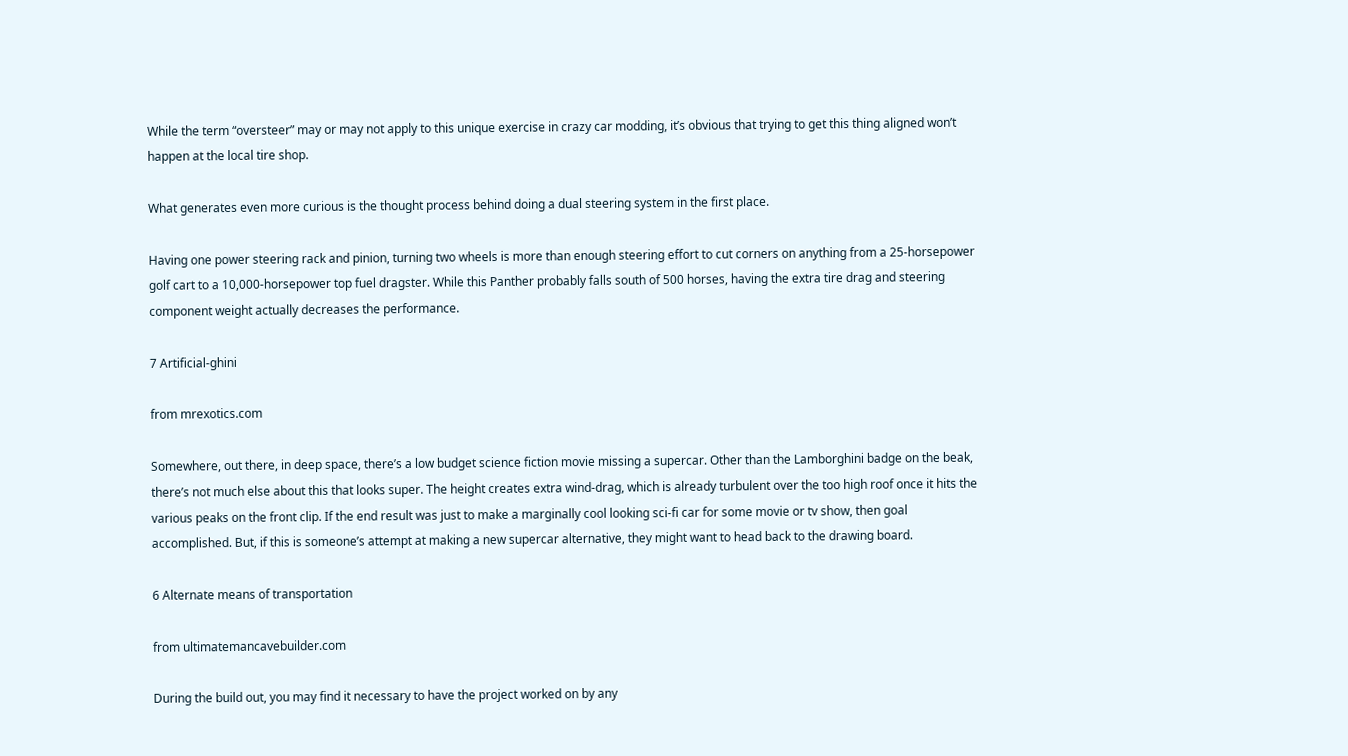While the term “oversteer” may or may not apply to this unique exercise in crazy car modding, it’s obvious that trying to get this thing aligned won’t happen at the local tire shop.

What generates even more curious is the thought process behind doing a dual steering system in the first place.

Having one power steering rack and pinion, turning two wheels is more than enough steering effort to cut corners on anything from a 25-horsepower golf cart to a 10,000-horsepower top fuel dragster. While this Panther probably falls south of 500 horses, having the extra tire drag and steering component weight actually decreases the performance.

7 Artificial-ghini

from mrexotics.com

Somewhere, out there, in deep space, there’s a low budget science fiction movie missing a supercar. Other than the Lamborghini badge on the beak, there’s not much else about this that looks super. The height creates extra wind-drag, which is already turbulent over the too high roof once it hits the various peaks on the front clip. If the end result was just to make a marginally cool looking sci-fi car for some movie or tv show, then goal accomplished. But, if this is someone’s attempt at making a new supercar alternative, they might want to head back to the drawing board.

6 Alternate means of transportation

from ultimatemancavebuilder.com

During the build out, you may find it necessary to have the project worked on by any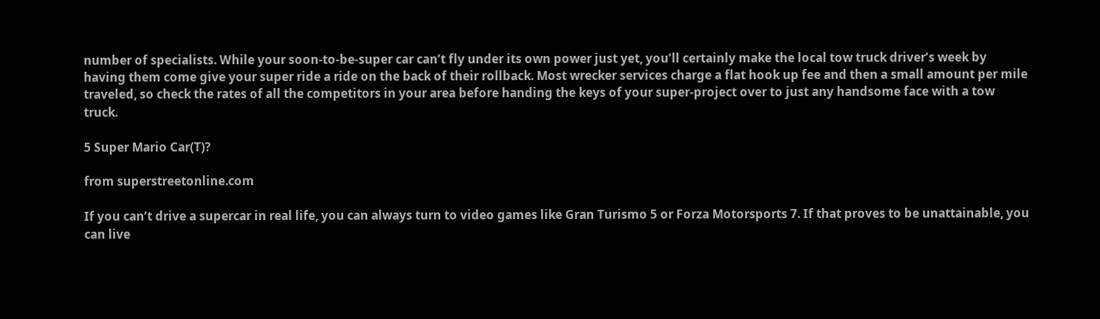number of specialists. While your soon-to-be-super car can’t fly under its own power just yet, you’ll certainly make the local tow truck driver’s week by having them come give your super ride a ride on the back of their rollback. Most wrecker services charge a flat hook up fee and then a small amount per mile traveled, so check the rates of all the competitors in your area before handing the keys of your super-project over to just any handsome face with a tow truck.

5 Super Mario Car(T)?

from superstreetonline.com

If you can’t drive a supercar in real life, you can always turn to video games like Gran Turismo 5 or Forza Motorsports 7. If that proves to be unattainable, you can live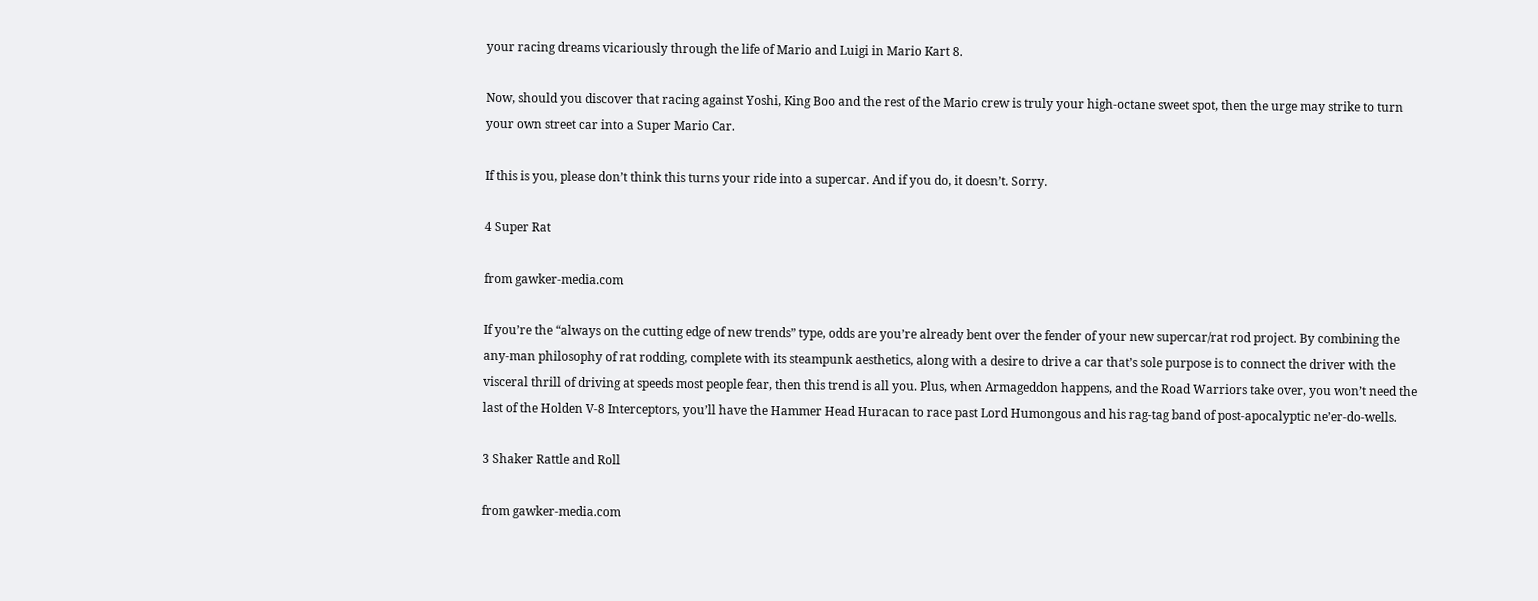your racing dreams vicariously through the life of Mario and Luigi in Mario Kart 8.

Now, should you discover that racing against Yoshi, King Boo and the rest of the Mario crew is truly your high-octane sweet spot, then the urge may strike to turn your own street car into a Super Mario Car.

If this is you, please don’t think this turns your ride into a supercar. And if you do, it doesn’t. Sorry.

4 Super Rat

from gawker-media.com

If you’re the “always on the cutting edge of new trends” type, odds are you’re already bent over the fender of your new supercar/rat rod project. By combining the any-man philosophy of rat rodding, complete with its steampunk aesthetics, along with a desire to drive a car that’s sole purpose is to connect the driver with the visceral thrill of driving at speeds most people fear, then this trend is all you. Plus, when Armageddon happens, and the Road Warriors take over, you won’t need the last of the Holden V-8 Interceptors, you’ll have the Hammer Head Huracan to race past Lord Humongous and his rag-tag band of post-apocalyptic ne’er-do-wells.

3 Shaker Rattle and Roll

from gawker-media.com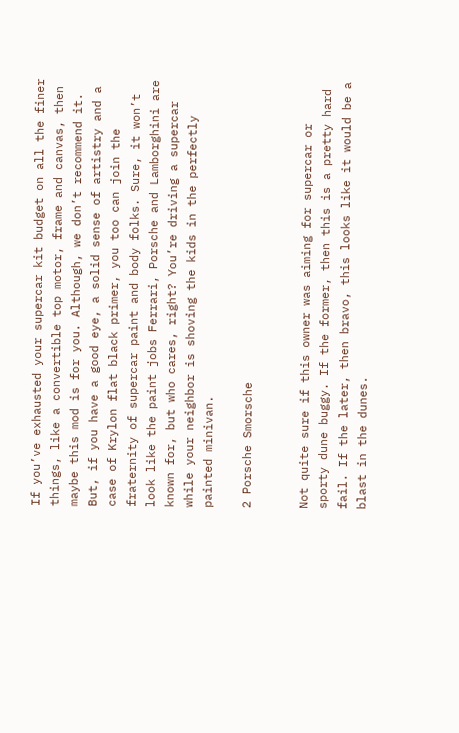If you’ve exhausted your supercar kit budget on all the finer things, like a convertible top motor, frame and canvas, then maybe this mod is for you. Although, we don’t recommend it. But, if you have a good eye, a solid sense of artistry and a case of Krylon flat black primer, you too can join the fraternity of supercar paint and body folks. Sure, it won’t look like the paint jobs Ferrari, Porsche and Lamborghini are known for, but who cares, right? You’re driving a supercar while your neighbor is shoving the kids in the perfectly painted minivan.

2 Porsche Smorsche


Not quite sure if this owner was aiming for supercar or sporty dune buggy. If the former, then this is a pretty hard fail. If the later, then bravo, this looks like it would be a blast in the dunes.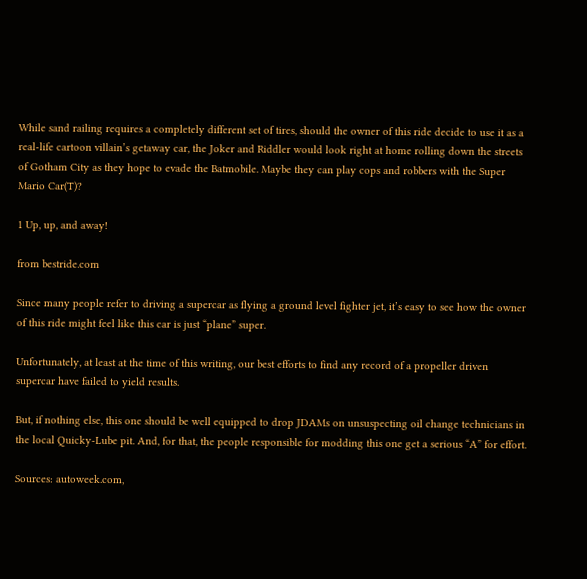While sand railing requires a completely different set of tires, should the owner of this ride decide to use it as a real-life cartoon villain’s getaway car, the Joker and Riddler would look right at home rolling down the streets of Gotham City as they hope to evade the Batmobile. Maybe they can play cops and robbers with the Super Mario Car(T)?

1 Up, up, and away!

from bestride.com

Since many people refer to driving a supercar as flying a ground level fighter jet, it’s easy to see how the owner of this ride might feel like this car is just “plane” super.

Unfortunately, at least at the time of this writing, our best efforts to find any record of a propeller driven supercar have failed to yield results.

But, if nothing else, this one should be well equipped to drop JDAMs on unsuspecting oil change technicians in the local Quicky-Lube pit. And, for that, the people responsible for modding this one get a serious “A” for effort.

Sources: autoweek.com,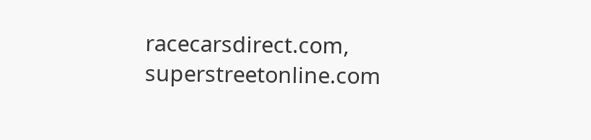racecarsdirect.com, superstreetonline.com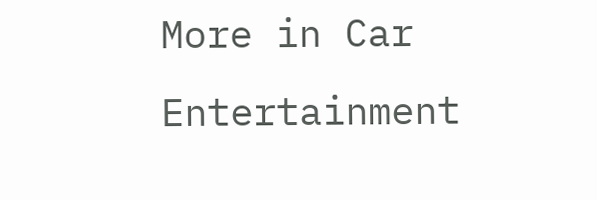More in Car Entertainment